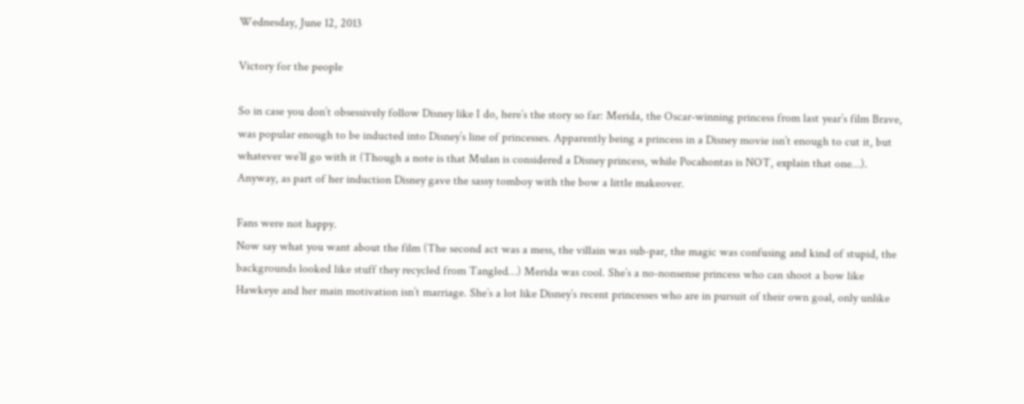Wednesday, June 12, 2013

Victory for the people

So in case you don’t obsessively follow Disney like I do, here’s the story so far: Merida, the Oscar-winning princess from last year’s film Brave, was popular enough to be inducted into Disney’s line of princesses. Apparently being a princess in a Disney movie isn’t enough to cut it, but whatever we’ll go with it (Though a note is that Mulan is considered a Disney princess, while Pocahontas is NOT, explain that one…). Anyway, as part of her induction Disney gave the sassy tomboy with the bow a little makeover.

Fans were not happy.
Now say what you want about the film (The second act was a mess, the villain was sub-par, the magic was confusing and kind of stupid, the backgrounds looked like stuff they recycled from Tangled…) Merida was cool. She’s a no-nonsense princess who can shoot a bow like Hawkeye and her main motivation isn’t marriage. She’s a lot like Disney’s recent princesses who are in pursuit of their own goal, only unlike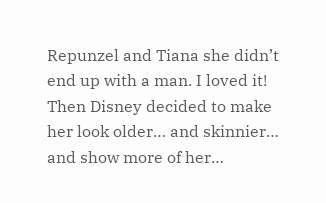Repunzel and Tiana she didn’t end up with a man. I loved it! Then Disney decided to make her look older… and skinnier… and show more of her…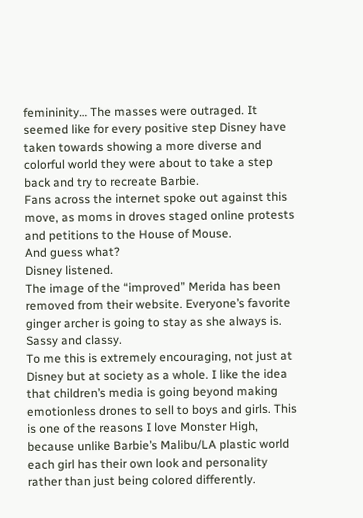femininity… The masses were outraged. It seemed like for every positive step Disney have taken towards showing a more diverse and colorful world they were about to take a step back and try to recreate Barbie.
Fans across the internet spoke out against this move, as moms in droves staged online protests and petitions to the House of Mouse.
And guess what?
Disney listened.
The image of the “improved” Merida has been removed from their website. Everyone’s favorite ginger archer is going to stay as she always is. Sassy and classy.
To me this is extremely encouraging, not just at Disney but at society as a whole. I like the idea that children’s media is going beyond making emotionless drones to sell to boys and girls. This is one of the reasons I love Monster High, because unlike Barbie’s Malibu/LA plastic world each girl has their own look and personality rather than just being colored differently.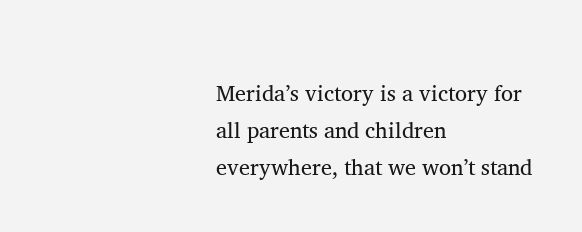Merida’s victory is a victory for all parents and children everywhere, that we won’t stand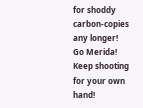for shoddy carbon-copies any longer!
Go Merida! Keep shooting for your own hand!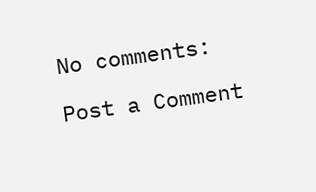No comments:

Post a Comment